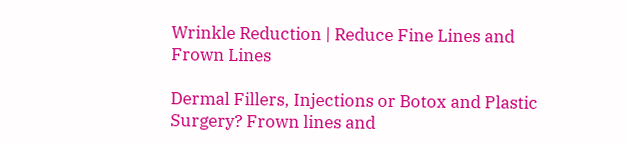Wrinkle Reduction | Reduce Fine Lines and Frown Lines

Dermal Fillers, Injections or Botox and Plastic Surgery? Frown lines and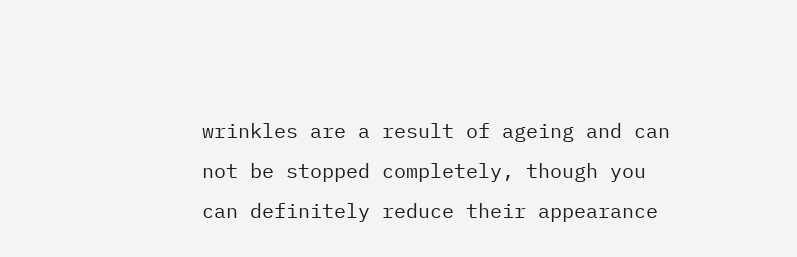wrinkles are a result of ageing and can not be stopped completely, though you can definitely reduce their appearance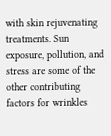with skin rejuvenating treatments. Sun exposure, pollution, and stress are some of the other contributing factors for wrinkles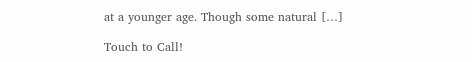at a younger age. Though some natural […]

Touch to Call!